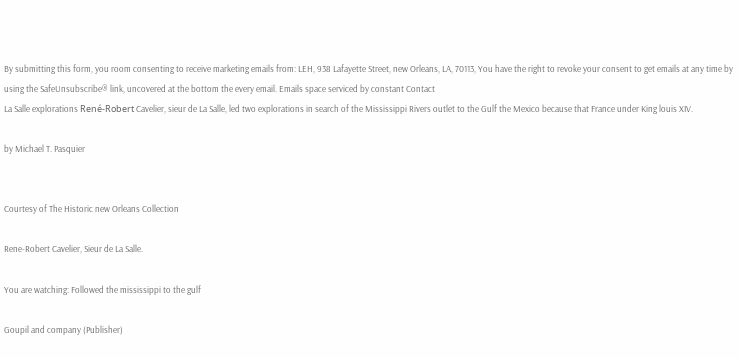By submitting this form, you room consenting to receive marketing emails from: LEH, 938 Lafayette Street, new Orleans, LA, 70113, You have the right to revoke your consent to get emails at any time by using the SafeUnsubscribe® link, uncovered at the bottom the every email. Emails space serviced by constant Contact
La Salle explorations René-Robert Cavelier, sieur de La Salle, led two explorations in search of the Mississippi Rivers outlet to the Gulf the Mexico because that France under King louis XIV.

by Michael T. Pasquier


Courtesy of The Historic new Orleans Collection

Rene-Robert Cavelier, Sieur de La Salle.

You are watching: Followed the mississippi to the gulf

Goupil and company (Publisher)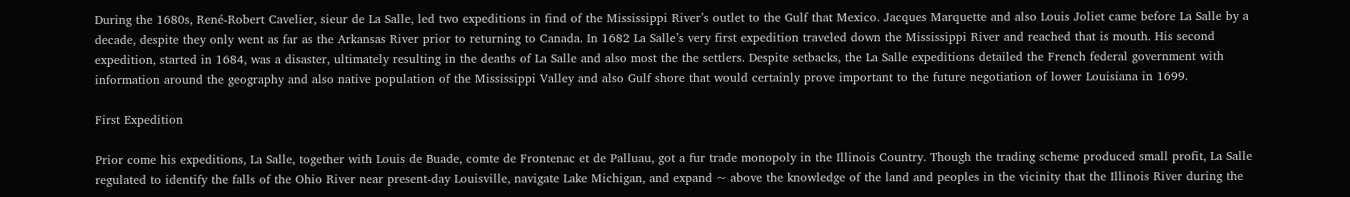During the 1680s, René-Robert Cavelier, sieur de La Salle, led two expeditions in find of the Mississippi River’s outlet to the Gulf that Mexico. Jacques Marquette and also Louis Joliet came before La Salle by a decade, despite they only went as far as the Arkansas River prior to returning to Canada. In 1682 La Salle’s very first expedition traveled down the Mississippi River and reached that is mouth. His second expedition, started in 1684, was a disaster, ultimately resulting in the deaths of La Salle and also most the the settlers. Despite setbacks, the La Salle expeditions detailed the French federal government with information around the geography and also native population of the Mississippi Valley and also Gulf shore that would certainly prove important to the future negotiation of lower Louisiana in 1699.

First Expedition

Prior come his expeditions, La Salle, together with Louis de Buade, comte de Frontenac et de Palluau, got a fur trade monopoly in the Illinois Country. Though the trading scheme produced small profit, La Salle regulated to identify the falls of the Ohio River near present-day Louisville, navigate Lake Michigan, and expand ~ above the knowledge of the land and peoples in the vicinity that the Illinois River during the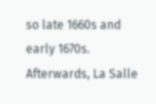so late 1660s and early 1670s. Afterwards, La Salle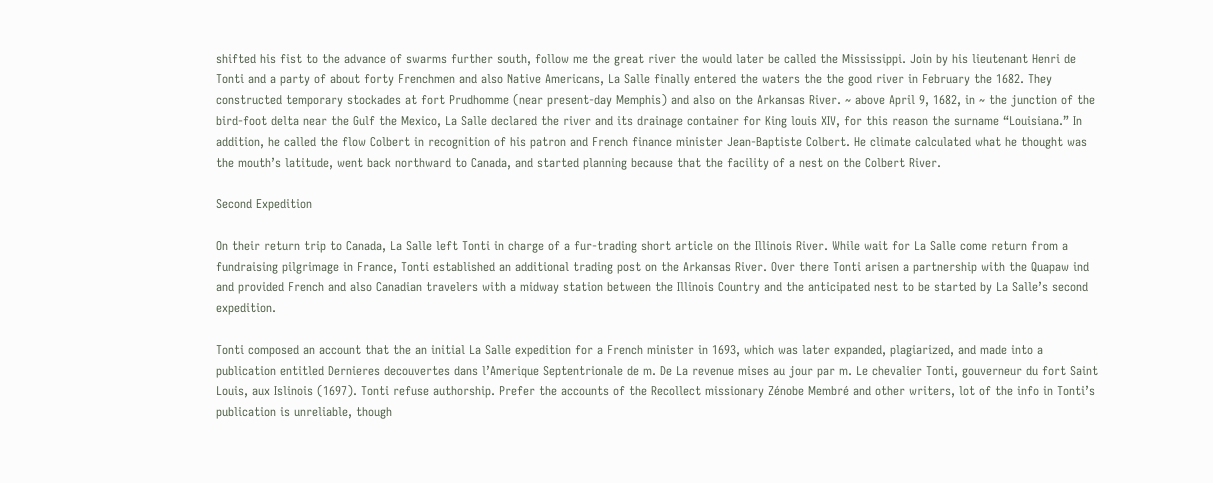shifted his fist to the advance of swarms further south, follow me the great river the would later be called the Mississippi. Join by his lieutenant Henri de Tonti and a party of about forty Frenchmen and also Native Americans, La Salle finally entered the waters the the good river in February the 1682. They constructed temporary stockades at fort Prudhomme (near present-day Memphis) and also on the Arkansas River. ~ above April 9, 1682, in ~ the junction of the bird-foot delta near the Gulf the Mexico, La Salle declared the river and its drainage container for King louis XIV, for this reason the surname “Louisiana.” In addition, he called the flow Colbert in recognition of his patron and French finance minister Jean-Baptiste Colbert. He climate calculated what he thought was the mouth’s latitude, went back northward to Canada, and started planning because that the facility of a nest on the Colbert River.

Second Expedition

On their return trip to Canada, La Salle left Tonti in charge of a fur-trading short article on the Illinois River. While wait for La Salle come return from a fundraising pilgrimage in France, Tonti established an additional trading post on the Arkansas River. Over there Tonti arisen a partnership with the Quapaw ind and provided French and also Canadian travelers with a midway station between the Illinois Country and the anticipated nest to be started by La Salle’s second expedition.

Tonti composed an account that the an initial La Salle expedition for a French minister in 1693, which was later expanded, plagiarized, and made into a publication entitled Dernieres decouvertes dans l’Amerique Septentrionale de m. De La revenue mises au jour par m. Le chevalier Tonti, gouverneur du fort Saint Louis, aux Islinois (1697). Tonti refuse authorship. Prefer the accounts of the Recollect missionary Zénobe Membré and other writers, lot of the info in Tonti’s publication is unreliable, though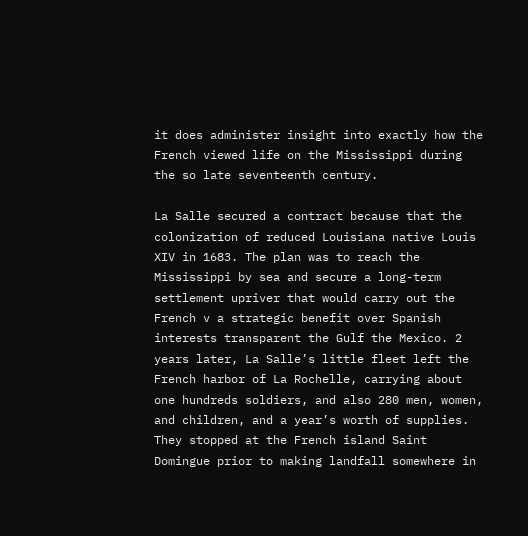it does administer insight into exactly how the French viewed life on the Mississippi during the so late seventeenth century.

La Salle secured a contract because that the colonization of reduced Louisiana native Louis XIV in 1683. The plan was to reach the Mississippi by sea and secure a long-term settlement upriver that would carry out the French v a strategic benefit over Spanish interests transparent the Gulf the Mexico. 2 years later, La Salle’s little fleet left the French harbor of La Rochelle, carrying about one hundreds soldiers, and also 280 men, women, and children, and a year’s worth of supplies. They stopped at the French island Saint Domingue prior to making landfall somewhere in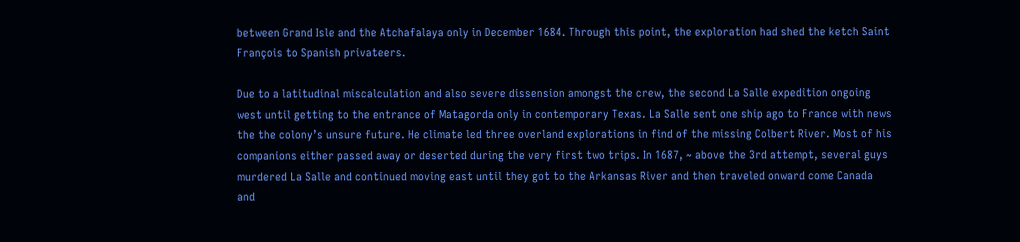between Grand Isle and the Atchafalaya only in December 1684. Through this point, the exploration had shed the ketch Saint François to Spanish privateers.

Due to a latitudinal miscalculation and also severe dissension amongst the crew, the second La Salle expedition ongoing west until getting to the entrance of Matagorda only in contemporary Texas. La Salle sent one ship ago to France with news the the colony’s unsure future. He climate led three overland explorations in find of the missing Colbert River. Most of his companions either passed away or deserted during the very first two trips. In 1687, ~ above the 3rd attempt, several guys murdered La Salle and continued moving east until they got to the Arkansas River and then traveled onward come Canada and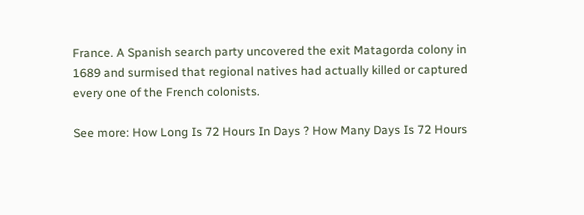France. A Spanish search party uncovered the exit Matagorda colony in 1689 and surmised that regional natives had actually killed or captured every one of the French colonists.

See more: How Long Is 72 Hours In Days ? How Many Days Is 72 Hours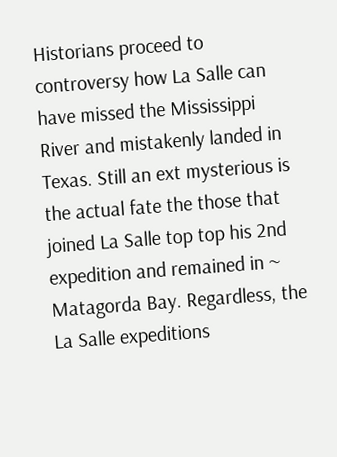Historians proceed to controversy how La Salle can have missed the Mississippi River and mistakenly landed in Texas. Still an ext mysterious is the actual fate the those that joined La Salle top top his 2nd expedition and remained in ~ Matagorda Bay. Regardless, the La Salle expeditions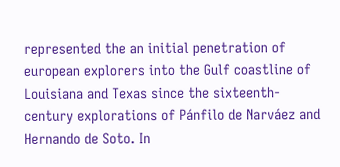represented the an initial penetration of european explorers into the Gulf coastline of Louisiana and Texas since the sixteenth-century explorations of Pánfilo de Narváez and Hernando de Soto. In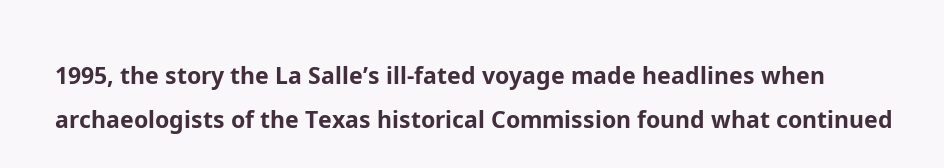1995, the story the La Salle’s ill-fated voyage made headlines when archaeologists of the Texas historical Commission found what continued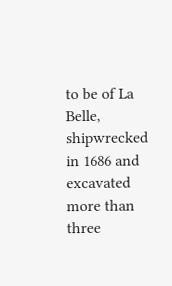to be of La Belle, shipwrecked in 1686 and excavated more than three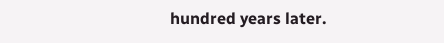hundred years later.